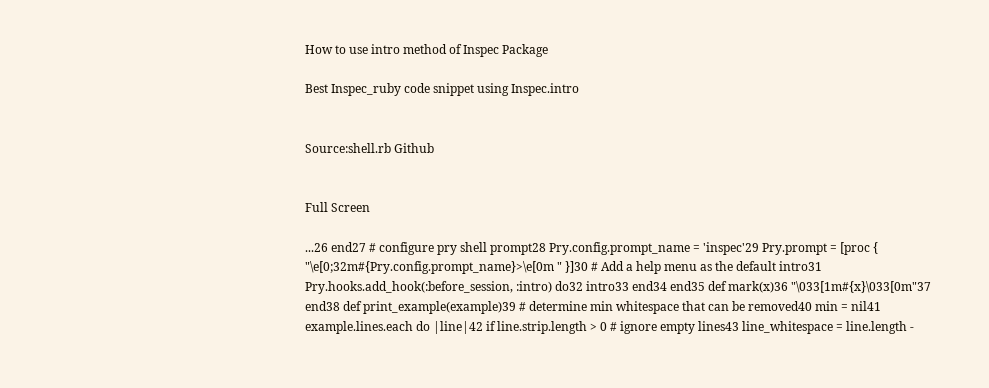How to use intro method of Inspec Package

Best Inspec_ruby code snippet using Inspec.intro


Source:shell.rb Github


Full Screen

...26 end27 # configure pry shell prompt28 Pry.config.prompt_name = 'inspec'29 Pry.prompt = [proc { "\e[0;32m#{Pry.config.prompt_name}>\e[0m " }]30 # Add a help menu as the default intro31 Pry.hooks.add_hook(:before_session, :intro) do32 intro33 end34 end35 def mark(x)36 "\033[1m#{x}\033[0m"37 end38 def print_example(example)39 # determine min whitespace that can be removed40 min = nil41 example.lines.each do |line|42 if line.strip.length > 0 # ignore empty lines43 line_whitespace = line.length -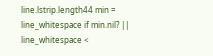line.lstrip.length44 min = line_whitespace if min.nil? || line_whitespace <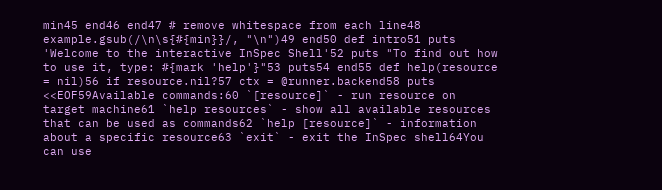min45 end46 end47 # remove whitespace from each line48 example.gsub(/\n\s{#{min}}/, "\n")49 end50 def intro51 puts 'Welcome to the interactive InSpec Shell'52 puts "To find out how to use it, type: #{mark 'help'}"53 puts54 end55 def help(resource = nil)56 if resource.nil?57 ctx = @runner.backend58 puts <<EOF59Available commands:60 `[resource]` - run resource on target machine61 `help resources` - show all available resources that can be used as commands62 `help [resource]` - information about a specific resource63 `exit` - exit the InSpec shell64You can use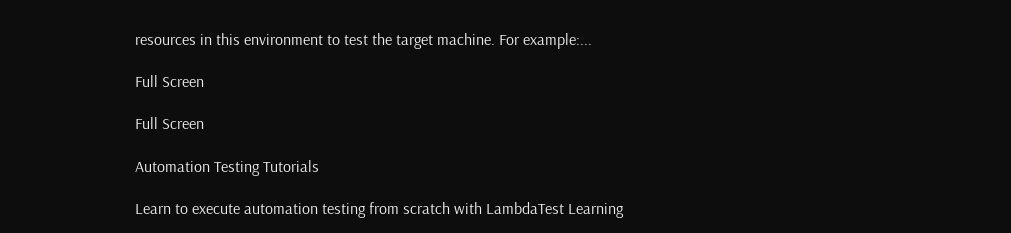resources in this environment to test the target machine. For example:...

Full Screen

Full Screen

Automation Testing Tutorials

Learn to execute automation testing from scratch with LambdaTest Learning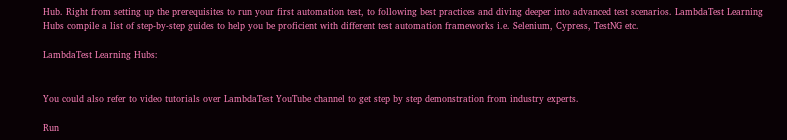Hub. Right from setting up the prerequisites to run your first automation test, to following best practices and diving deeper into advanced test scenarios. LambdaTest Learning Hubs compile a list of step-by-step guides to help you be proficient with different test automation frameworks i.e. Selenium, Cypress, TestNG etc.

LambdaTest Learning Hubs:


You could also refer to video tutorials over LambdaTest YouTube channel to get step by step demonstration from industry experts.

Run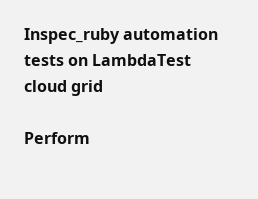Inspec_ruby automation tests on LambdaTest cloud grid

Perform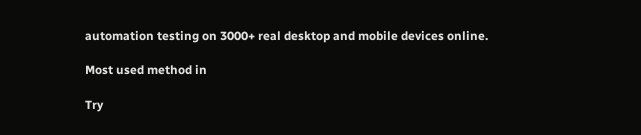automation testing on 3000+ real desktop and mobile devices online.

Most used method in

Try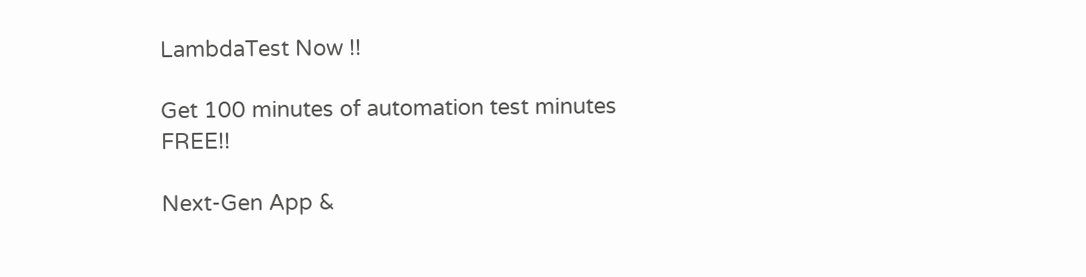LambdaTest Now !!

Get 100 minutes of automation test minutes FREE!!

Next-Gen App &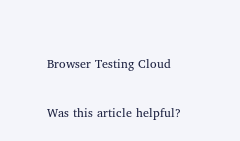Browser Testing Cloud

Was this article helpful?